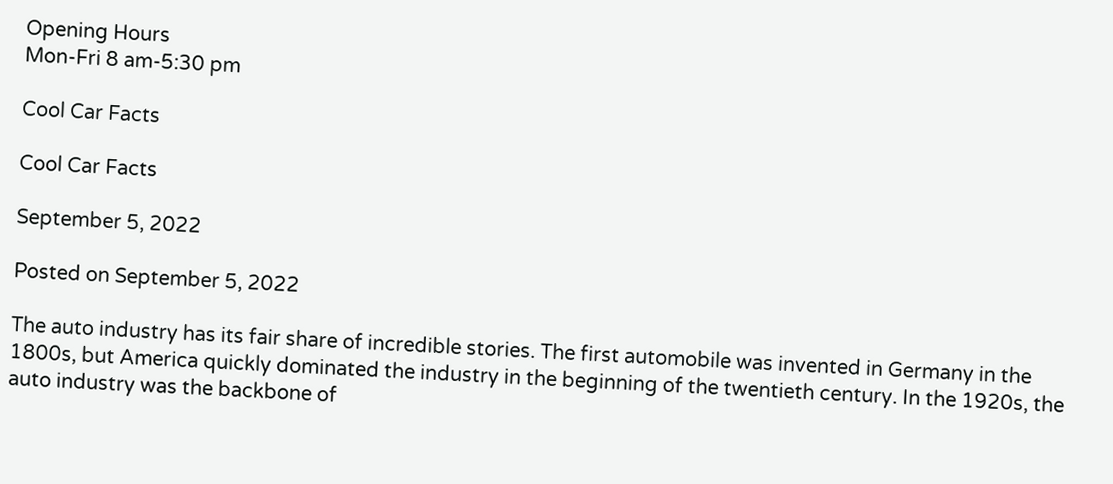Opening Hours
Mon-Fri 8 am-5:30 pm

Cool Car Facts

Cool Car Facts

September 5, 2022

Posted on September 5, 2022

The auto industry has its fair share of incredible stories. The first automobile was invented in Germany in the 1800s, but America quickly dominated the industry in the beginning of the twentieth century. In the 1920s, the auto industry was the backbone of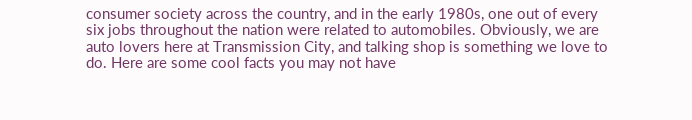consumer society across the country, and in the early 1980s, one out of every six jobs throughout the nation were related to automobiles. Obviously, we are auto lovers here at Transmission City, and talking shop is something we love to do. Here are some cool facts you may not have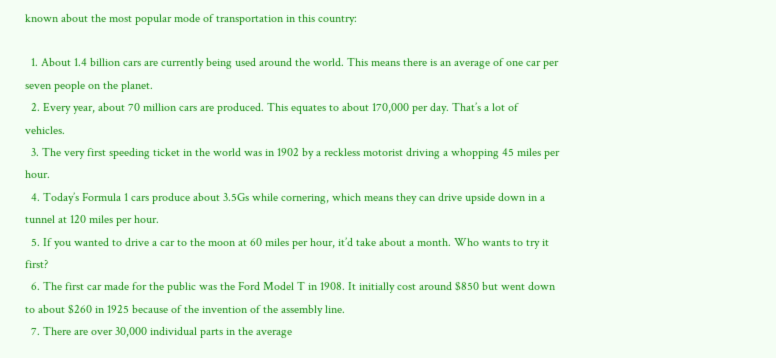known about the most popular mode of transportation in this country:

  1. About 1.4 billion cars are currently being used around the world. This means there is an average of one car per seven people on the planet.
  2. Every year, about 70 million cars are produced. This equates to about 170,000 per day. That’s a lot of vehicles.
  3. The very first speeding ticket in the world was in 1902 by a reckless motorist driving a whopping 45 miles per hour.
  4. Today’s Formula 1 cars produce about 3.5Gs while cornering, which means they can drive upside down in a tunnel at 120 miles per hour.
  5. If you wanted to drive a car to the moon at 60 miles per hour, it’d take about a month. Who wants to try it first?
  6. The first car made for the public was the Ford Model T in 1908. It initially cost around $850 but went down to about $260 in 1925 because of the invention of the assembly line.
  7. There are over 30,000 individual parts in the average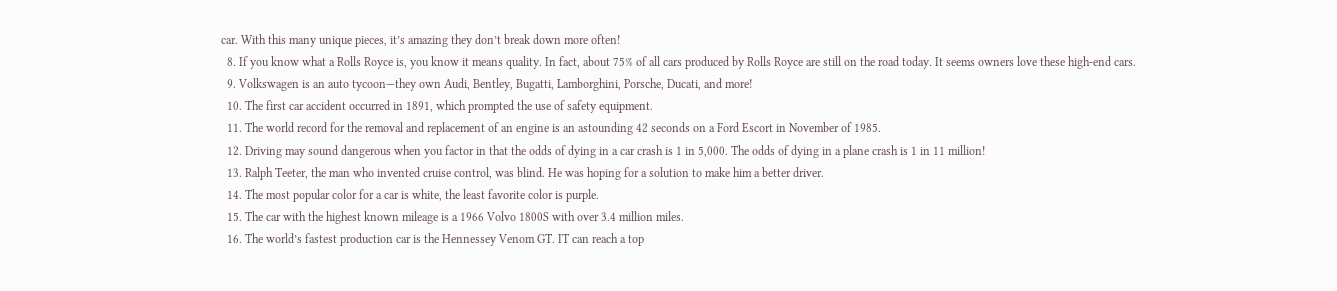car. With this many unique pieces, it’s amazing they don’t break down more often!
  8. If you know what a Rolls Royce is, you know it means quality. In fact, about 75% of all cars produced by Rolls Royce are still on the road today. It seems owners love these high-end cars.
  9. Volkswagen is an auto tycoon—they own Audi, Bentley, Bugatti, Lamborghini, Porsche, Ducati, and more!
  10. The first car accident occurred in 1891, which prompted the use of safety equipment.
  11. The world record for the removal and replacement of an engine is an astounding 42 seconds on a Ford Escort in November of 1985.
  12. Driving may sound dangerous when you factor in that the odds of dying in a car crash is 1 in 5,000. The odds of dying in a plane crash is 1 in 11 million!
  13. Ralph Teeter, the man who invented cruise control, was blind. He was hoping for a solution to make him a better driver.
  14. The most popular color for a car is white, the least favorite color is purple.
  15. The car with the highest known mileage is a 1966 Volvo 1800S with over 3.4 million miles.
  16. The world’s fastest production car is the Hennessey Venom GT. IT can reach a top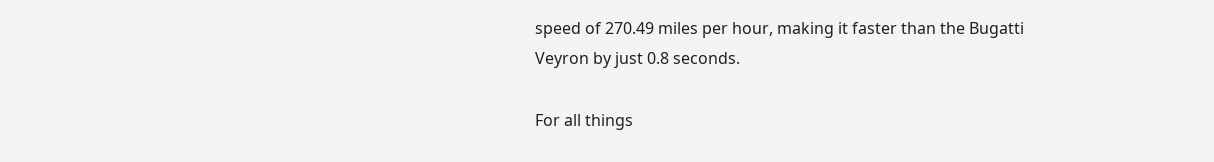speed of 270.49 miles per hour, making it faster than the Bugatti Veyron by just 0.8 seconds.

For all things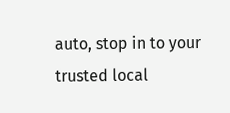auto, stop in to your trusted local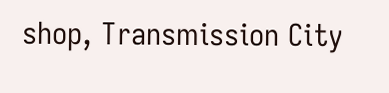shop, Transmission City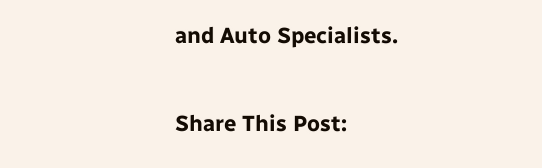and Auto Specialists.

Share This Post: